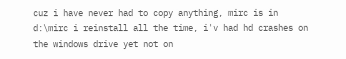cuz i have never had to copy anything, mirc is in d:\mirc i reinstall all the time, i'v had hd crashes on the windows drive yet not on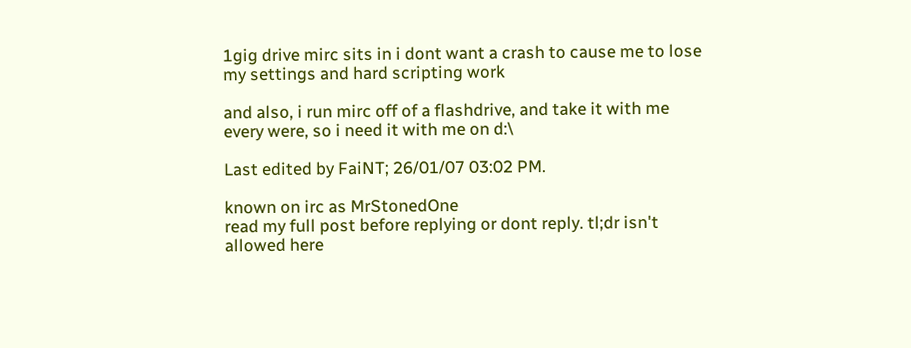1gig drive mirc sits in i dont want a crash to cause me to lose my settings and hard scripting work

and also, i run mirc off of a flashdrive, and take it with me every were, so i need it with me on d:\

Last edited by FaiNT; 26/01/07 03:02 PM.

known on irc as MrStonedOne
read my full post before replying or dont reply. tl;dr isn't allowed here